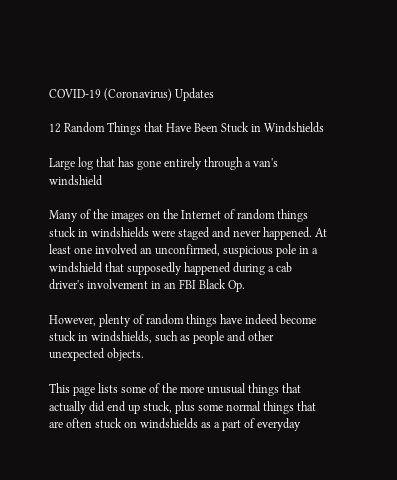COVID-19 (Coronavirus) Updates

12 Random Things that Have Been Stuck in Windshields

Large log that has gone entirely through a van's windshield

Many of the images on the Internet of random things stuck in windshields were staged and never happened. At least one involved an unconfirmed, suspicious pole in a windshield that supposedly happened during a cab driver's involvement in an FBI Black Op.

However, plenty of random things have indeed become stuck in windshields, such as people and other unexpected objects.

This page lists some of the more unusual things that actually did end up stuck, plus some normal things that are often stuck on windshields as a part of everyday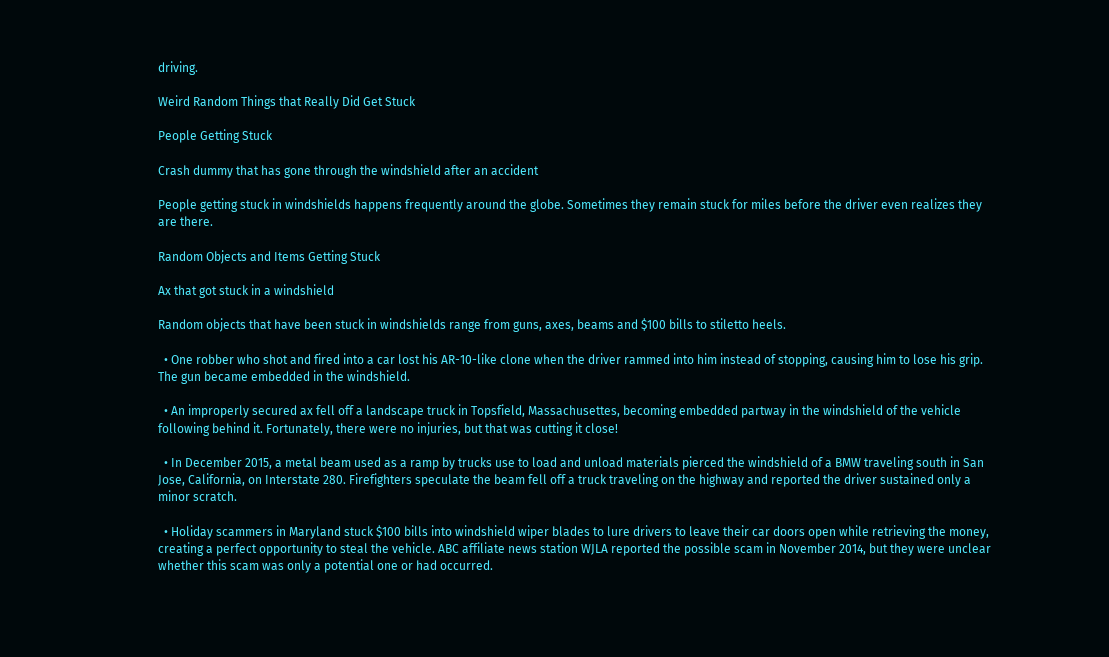driving.

Weird Random Things that Really Did Get Stuck

People Getting Stuck

Crash dummy that has gone through the windshield after an accident

People getting stuck in windshields happens frequently around the globe. Sometimes they remain stuck for miles before the driver even realizes they are there.

Random Objects and Items Getting Stuck

Ax that got stuck in a windshield

Random objects that have been stuck in windshields range from guns, axes, beams and $100 bills to stiletto heels.

  • One robber who shot and fired into a car lost his AR-10-like clone when the driver rammed into him instead of stopping, causing him to lose his grip. The gun became embedded in the windshield.

  • An improperly secured ax fell off a landscape truck in Topsfield, Massachusettes, becoming embedded partway in the windshield of the vehicle following behind it. Fortunately, there were no injuries, but that was cutting it close!

  • In December 2015, a metal beam used as a ramp by trucks use to load and unload materials pierced the windshield of a BMW traveling south in San Jose, California, on Interstate 280. Firefighters speculate the beam fell off a truck traveling on the highway and reported the driver sustained only a minor scratch.

  • Holiday scammers in Maryland stuck $100 bills into windshield wiper blades to lure drivers to leave their car doors open while retrieving the money, creating a perfect opportunity to steal the vehicle. ABC affiliate news station WJLA reported the possible scam in November 2014, but they were unclear whether this scam was only a potential one or had occurred.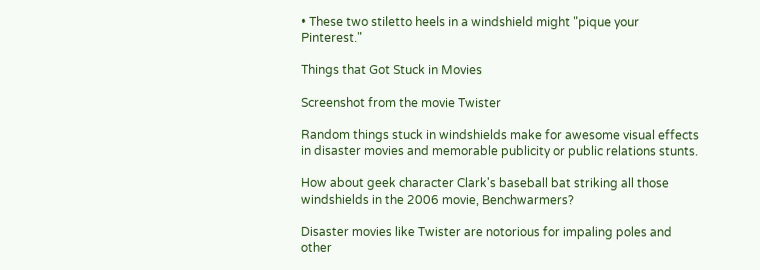• These two stiletto heels in a windshield might "pique your Pinterest."

Things that Got Stuck in Movies

Screenshot from the movie Twister

Random things stuck in windshields make for awesome visual effects in disaster movies and memorable publicity or public relations stunts.

How about geek character Clark's baseball bat striking all those windshields in the 2006 movie, Benchwarmers?

Disaster movies like Twister are notorious for impaling poles and other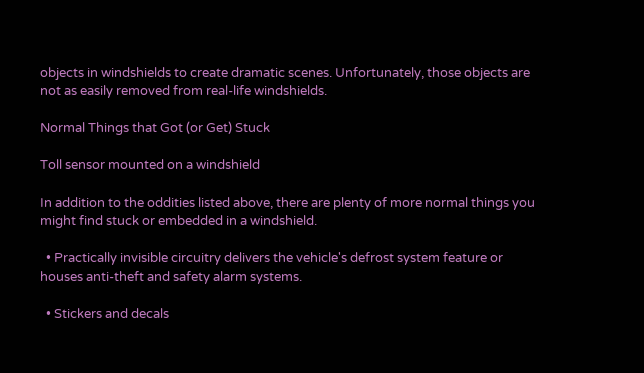objects in windshields to create dramatic scenes. Unfortunately, those objects are not as easily removed from real-life windshields.

Normal Things that Got (or Get) Stuck

Toll sensor mounted on a windshield

In addition to the oddities listed above, there are plenty of more normal things you might find stuck or embedded in a windshield.

  • Practically invisible circuitry delivers the vehicle's defrost system feature or houses anti-theft and safety alarm systems.

  • Stickers and decals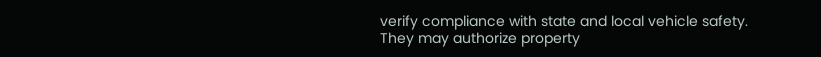verify compliance with state and local vehicle safety. They may authorize property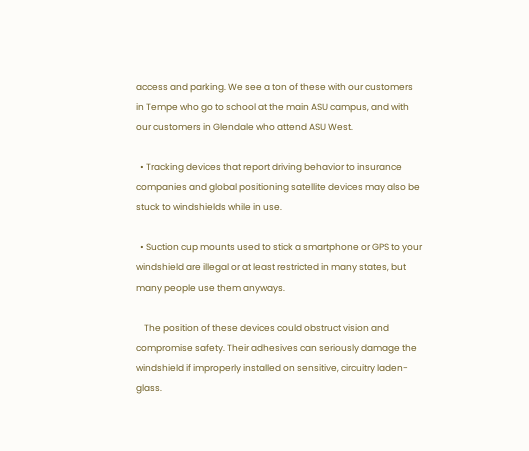access and parking. We see a ton of these with our customers in Tempe who go to school at the main ASU campus, and with our customers in Glendale who attend ASU West.

  • Tracking devices that report driving behavior to insurance companies and global positioning satellite devices may also be stuck to windshields while in use.

  • Suction cup mounts used to stick a smartphone or GPS to your windshield are illegal or at least restricted in many states, but many people use them anyways.

    The position of these devices could obstruct vision and compromise safety. Their adhesives can seriously damage the windshield if improperly installed on sensitive, circuitry laden-glass.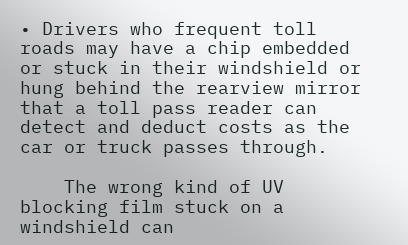• Drivers who frequent toll roads may have a chip embedded or stuck in their windshield or hung behind the rearview mirror that a toll pass reader can detect and deduct costs as the car or truck passes through.

    The wrong kind of UV blocking film stuck on a windshield can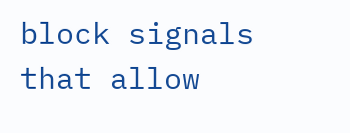block signals that allow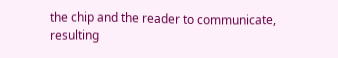the chip and the reader to communicate, resulting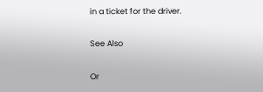in a ticket for the driver.

See Also

Or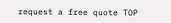request a free quote TOP